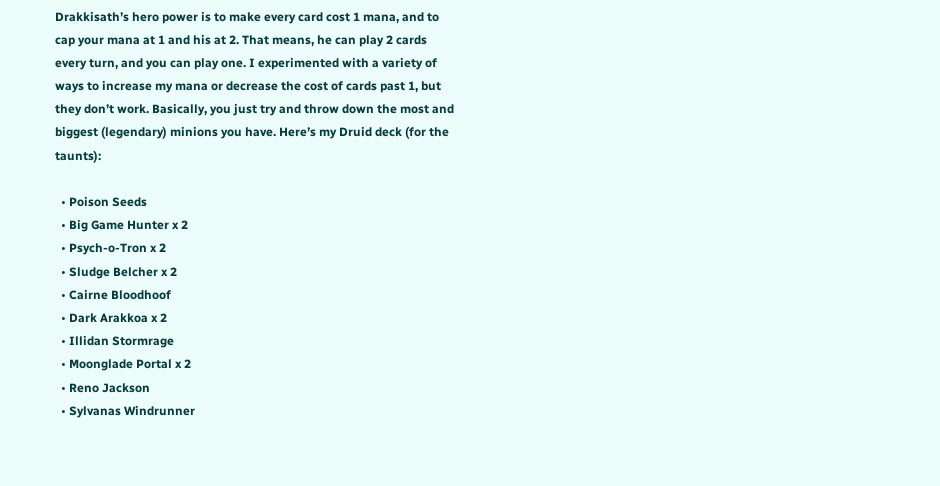Drakkisath’s hero power is to make every card cost 1 mana, and to cap your mana at 1 and his at 2. That means, he can play 2 cards every turn, and you can play one. I experimented with a variety of ways to increase my mana or decrease the cost of cards past 1, but they don’t work. Basically, you just try and throw down the most and biggest (legendary) minions you have. Here’s my Druid deck (for the taunts):

  • Poison Seeds
  • Big Game Hunter x 2
  • Psych-o-Tron x 2
  • Sludge Belcher x 2
  • Cairne Bloodhoof
  • Dark Arakkoa x 2
  • Illidan Stormrage
  • Moonglade Portal x 2
  • Reno Jackson
  • Sylvanas Windrunner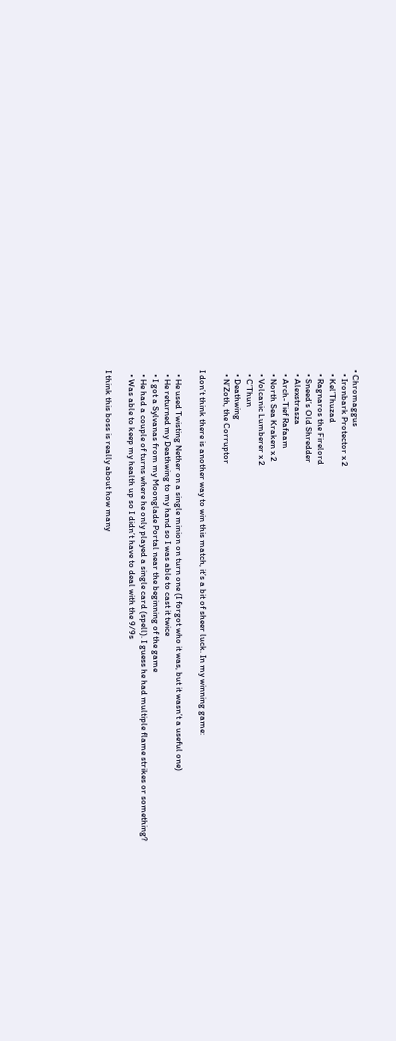• Chromaggus
  • Ironbark Protector x 2
  • Kel’Thuzad
  • Ragnaros the Firelord
  • Sneed’s Old Shredder
  • Alexstrasza
  • Arch-Tief Rafaam
  • North Sea Kraken x 2
  • Volcanic Lumberer x 2
  • C’Thun
  • Deathwing
  • N’Zoth, the Corruptor

I don’t think there is another way to win this match, it’s a bit of sheer luck. In my winning game:

  • He used Twisting Nether on a single minion on turn one (I forgot who it was, but it wasn’t a useful one)
  • He returned my Deathwing to my hand so I was able to cast it twice
  • I got a Sylvanas from my Moonglade Portal near the beginning of the game
  • He had a couple of turns where he only played a single card (spell). I guess he had multiple flame strikes or something?
  • Was able to keep my health up so I didn’t have to deal with the 9/9s

I think this boss is really about how many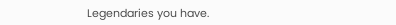Legendaries you have.